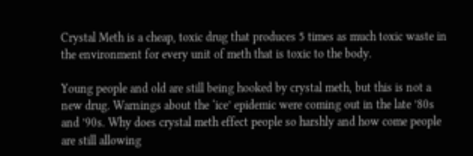Crystal Meth is a cheap, toxic drug that produces 5 times as much toxic waste in the environment for every unit of meth that is toxic to the body.

Young people and old are still being hooked by crystal meth, but this is not a new drug. Warnings about the ‘ice’ epidemic were coming out in the late ’80s and ’90s. Why does crystal meth effect people so harshly and how come people are still allowing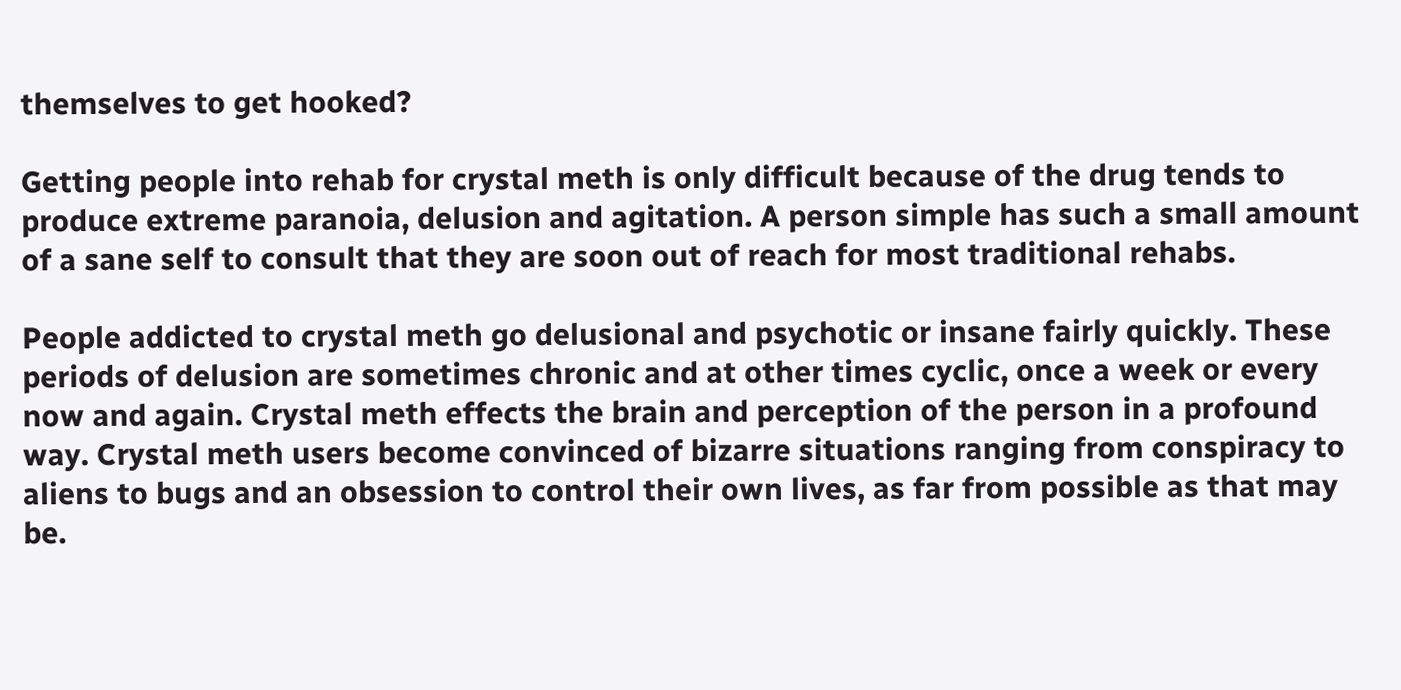themselves to get hooked?

Getting people into rehab for crystal meth is only difficult because of the drug tends to produce extreme paranoia, delusion and agitation. A person simple has such a small amount of a sane self to consult that they are soon out of reach for most traditional rehabs.

People addicted to crystal meth go delusional and psychotic or insane fairly quickly. These periods of delusion are sometimes chronic and at other times cyclic, once a week or every now and again. Crystal meth effects the brain and perception of the person in a profound way. Crystal meth users become convinced of bizarre situations ranging from conspiracy to aliens to bugs and an obsession to control their own lives, as far from possible as that may be.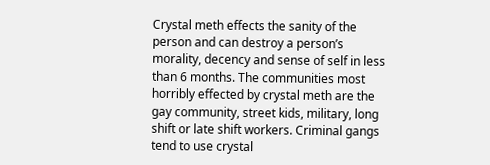Crystal meth effects the sanity of the person and can destroy a person’s morality, decency and sense of self in less than 6 months. The communities most horribly effected by crystal meth are the gay community, street kids, military, long shift or late shift workers. Criminal gangs tend to use crystal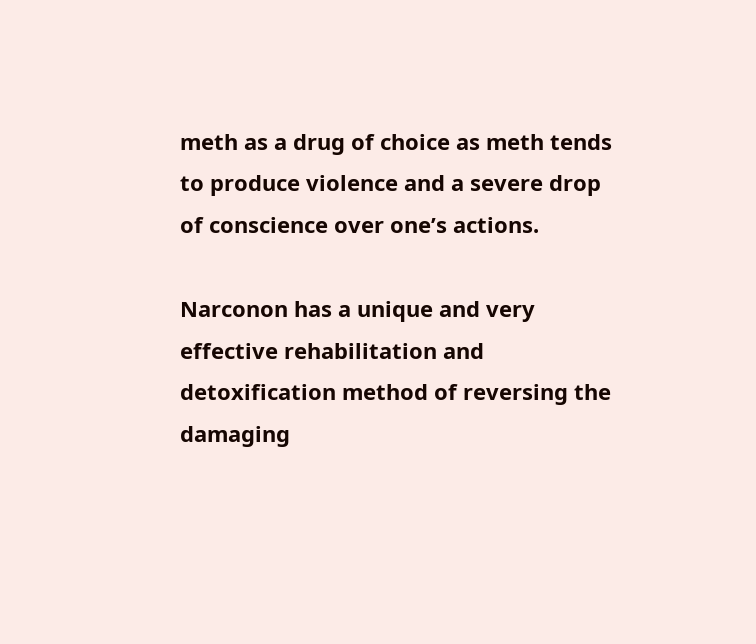meth as a drug of choice as meth tends to produce violence and a severe drop of conscience over one’s actions.

Narconon has a unique and very effective rehabilitation and detoxification method of reversing the damaging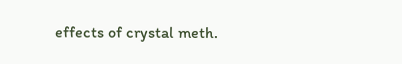effects of crystal meth.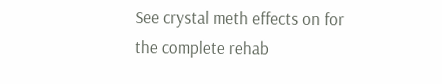See crystal meth effects on for the complete rehab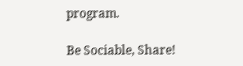program.

Be Sociable, Share!